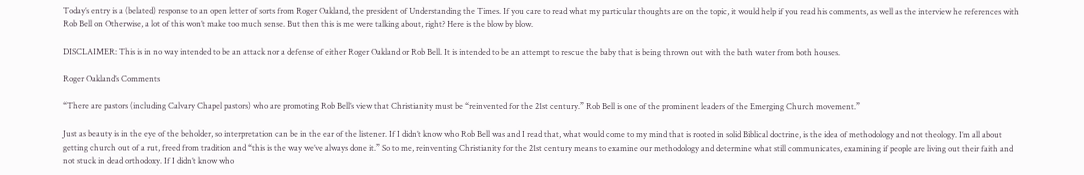Today’s entry is a (belated) response to an open letter of sorts from Roger Oakland, the president of Understanding the Times. If you care to read what my particular thoughts are on the topic, it would help if you read his comments, as well as the interview he references with Rob Bell on Otherwise, a lot of this won’t make too much sense. But then this is me were talking about, right? Here is the blow by blow.

DISCLAIMER: This is in no way intended to be an attack nor a defense of either Roger Oakland or Rob Bell. It is intended to be an attempt to rescue the baby that is being thrown out with the bath water from both houses.

Roger Oakland’s Comments

“There are pastors (including Calvary Chapel pastors) who are promoting Rob Bell’s view that Christianity must be “reinvented for the 21st century.” Rob Bell is one of the prominent leaders of the Emerging Church movement.”

Just as beauty is in the eye of the beholder, so interpretation can be in the ear of the listener. If I didn’t know who Rob Bell was and I read that, what would come to my mind that is rooted in solid Biblical doctrine, is the idea of methodology and not theology. I’m all about getting church out of a rut, freed from tradition and “this is the way we’ve always done it.” So to me, reinventing Christianity for the 21st century means to examine our methodology and determine what still communicates, examining if people are living out their faith and not stuck in dead orthodoxy. If I didn’t know who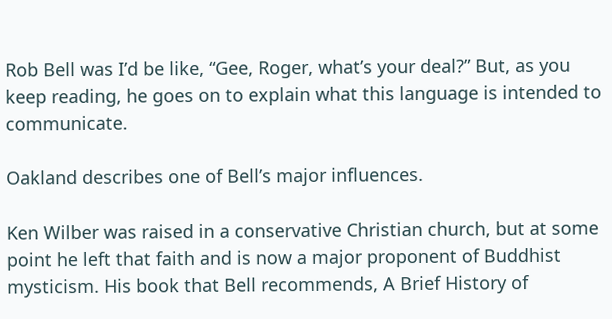Rob Bell was I’d be like, “Gee, Roger, what’s your deal?” But, as you keep reading, he goes on to explain what this language is intended to communicate.

Oakland describes one of Bell’s major influences.

Ken Wilber was raised in a conservative Christian church, but at some point he left that faith and is now a major proponent of Buddhist mysticism. His book that Bell recommends, A Brief History of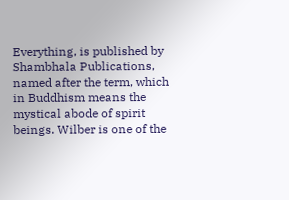Everything, is published by Shambhala Publications, named after the term, which in Buddhism means the mystical abode of spirit beings. Wilber is one of the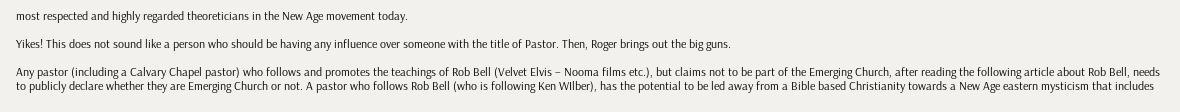most respected and highly regarded theoreticians in the New Age movement today.

Yikes! This does not sound like a person who should be having any influence over someone with the title of Pastor. Then, Roger brings out the big guns.

Any pastor (including a Calvary Chapel pastor) who follows and promotes the teachings of Rob Bell (Velvet Elvis – Nooma films etc.), but claims not to be part of the Emerging Church, after reading the following article about Rob Bell, needs to publicly declare whether they are Emerging Church or not. A pastor who follows Rob Bell (who is following Ken WIlber), has the potential to be led away from a Bible based Christianity towards a New Age eastern mysticism that includes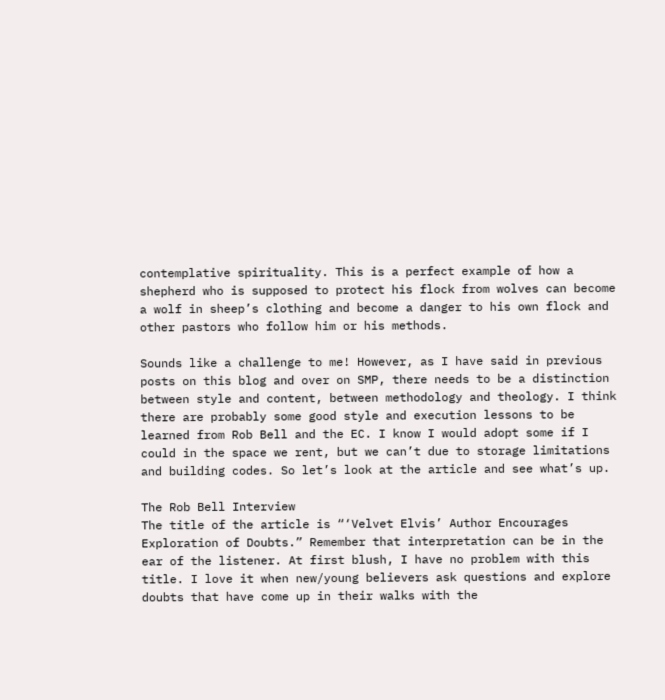contemplative spirituality. This is a perfect example of how a shepherd who is supposed to protect his flock from wolves can become a wolf in sheep’s clothing and become a danger to his own flock and other pastors who follow him or his methods.

Sounds like a challenge to me! However, as I have said in previous posts on this blog and over on SMP, there needs to be a distinction between style and content, between methodology and theology. I think there are probably some good style and execution lessons to be learned from Rob Bell and the EC. I know I would adopt some if I could in the space we rent, but we can’t due to storage limitations and building codes. So let’s look at the article and see what’s up.

The Rob Bell Interview
The title of the article is “‘Velvet Elvis’ Author Encourages Exploration of Doubts.” Remember that interpretation can be in the ear of the listener. At first blush, I have no problem with this title. I love it when new/young believers ask questions and explore doubts that have come up in their walks with the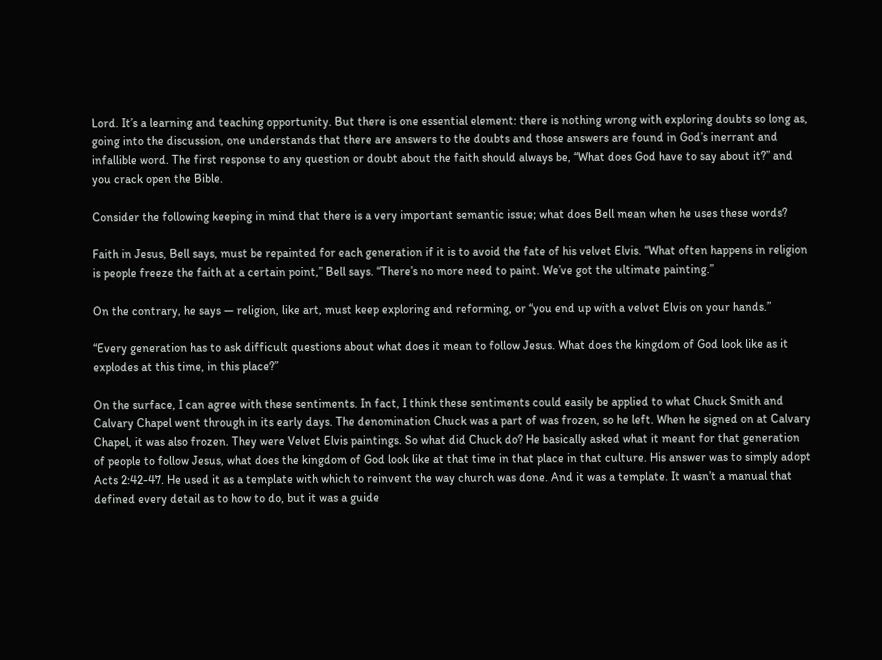Lord. It’s a learning and teaching opportunity. But there is one essential element: there is nothing wrong with exploring doubts so long as, going into the discussion, one understands that there are answers to the doubts and those answers are found in God’s inerrant and infallible word. The first response to any question or doubt about the faith should always be, “What does God have to say about it?” and you crack open the Bible.

Consider the following keeping in mind that there is a very important semantic issue; what does Bell mean when he uses these words?

Faith in Jesus, Bell says, must be repainted for each generation if it is to avoid the fate of his velvet Elvis. “What often happens in religion is people freeze the faith at a certain point,” Bell says. “There’s no more need to paint. We’ve got the ultimate painting.”

On the contrary, he says — religion, like art, must keep exploring and reforming, or “you end up with a velvet Elvis on your hands.”

“Every generation has to ask difficult questions about what does it mean to follow Jesus. What does the kingdom of God look like as it explodes at this time, in this place?”

On the surface, I can agree with these sentiments. In fact, I think these sentiments could easily be applied to what Chuck Smith and Calvary Chapel went through in its early days. The denomination Chuck was a part of was frozen, so he left. When he signed on at Calvary Chapel, it was also frozen. They were Velvet Elvis paintings. So what did Chuck do? He basically asked what it meant for that generation of people to follow Jesus, what does the kingdom of God look like at that time in that place in that culture. His answer was to simply adopt Acts 2:42-47. He used it as a template with which to reinvent the way church was done. And it was a template. It wasn’t a manual that defined every detail as to how to do, but it was a guide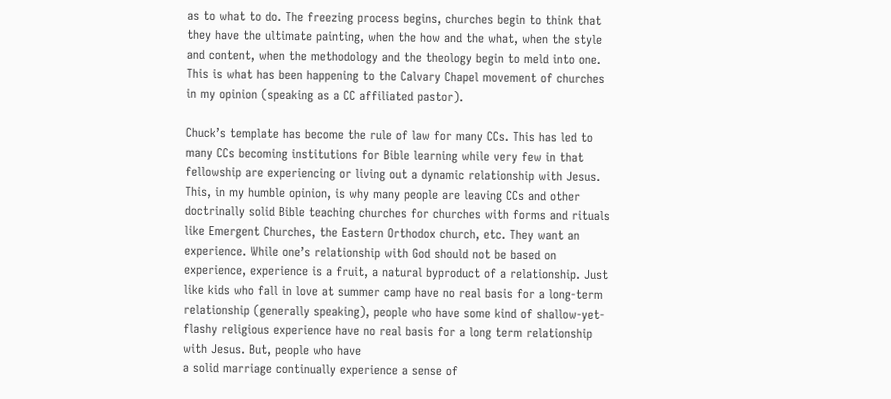as to what to do. The freezing process begins, churches begin to think that they have the ultimate painting, when the how and the what, when the style and content, when the methodology and the theology begin to meld into one. This is what has been happening to the Calvary Chapel movement of churches in my opinion (speaking as a CC affiliated pastor).

Chuck’s template has become the rule of law for many CCs. This has led to many CCs becoming institutions for Bible learning while very few in that fellowship are experiencing or living out a dynamic relationship with Jesus. This, in my humble opinion, is why many people are leaving CCs and other doctrinally solid Bible teaching churches for churches with forms and rituals like Emergent Churches, the Eastern Orthodox church, etc. They want an experience. While one’s relationship with God should not be based on experience, experience is a fruit, a natural byproduct of a relationship. Just like kids who fall in love at summer camp have no real basis for a long-term relationship (generally speaking), people who have some kind of shallow-yet-flashy religious experience have no real basis for a long term relationship with Jesus. But, people who have
a solid marriage continually experience a sense of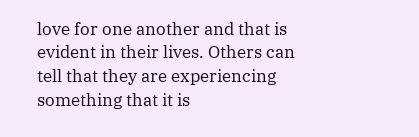love for one another and that is evident in their lives. Others can tell that they are experiencing something that it is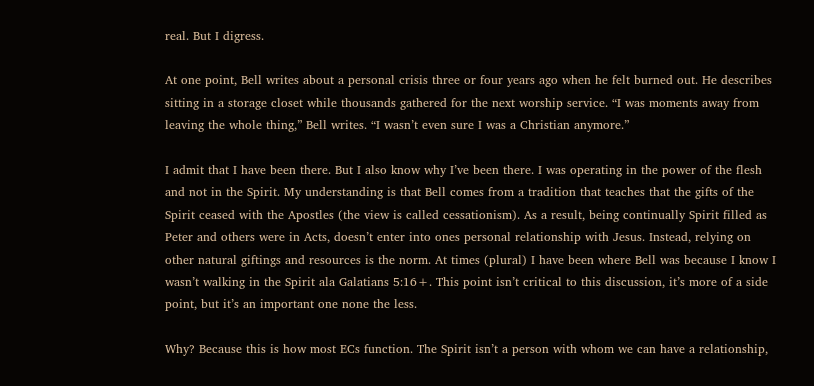real. But I digress.

At one point, Bell writes about a personal crisis three or four years ago when he felt burned out. He describes sitting in a storage closet while thousands gathered for the next worship service. “I was moments away from leaving the whole thing,” Bell writes. “I wasn’t even sure I was a Christian anymore.”

I admit that I have been there. But I also know why I’ve been there. I was operating in the power of the flesh and not in the Spirit. My understanding is that Bell comes from a tradition that teaches that the gifts of the Spirit ceased with the Apostles (the view is called cessationism). As a result, being continually Spirit filled as Peter and others were in Acts, doesn’t enter into ones personal relationship with Jesus. Instead, relying on other natural giftings and resources is the norm. At times (plural) I have been where Bell was because I know I wasn’t walking in the Spirit ala Galatians 5:16+. This point isn’t critical to this discussion, it’s more of a side point, but it’s an important one none the less.

Why? Because this is how most ECs function. The Spirit isn’t a person with whom we can have a relationship,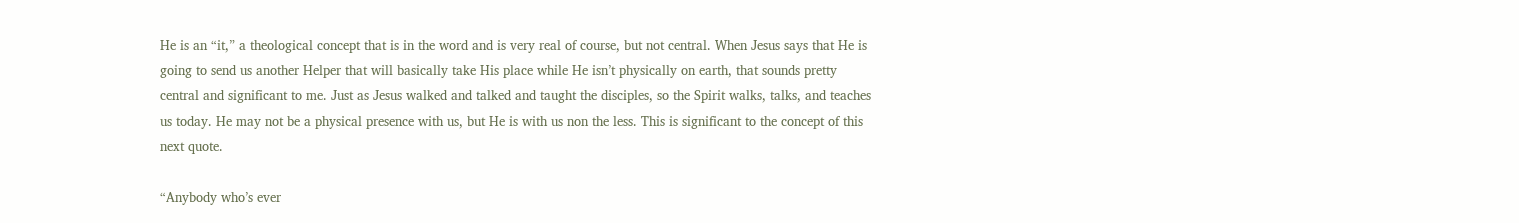He is an “it,” a theological concept that is in the word and is very real of course, but not central. When Jesus says that He is going to send us another Helper that will basically take His place while He isn’t physically on earth, that sounds pretty central and significant to me. Just as Jesus walked and talked and taught the disciples, so the Spirit walks, talks, and teaches us today. He may not be a physical presence with us, but He is with us non the less. This is significant to the concept of this next quote.

“Anybody who’s ever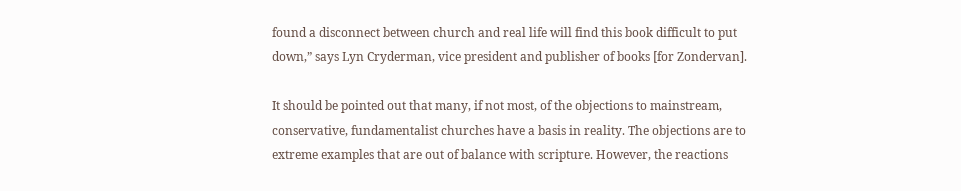found a disconnect between church and real life will find this book difficult to put down,” says Lyn Cryderman, vice president and publisher of books [for Zondervan].

It should be pointed out that many, if not most, of the objections to mainstream, conservative, fundamentalist churches have a basis in reality. The objections are to extreme examples that are out of balance with scripture. However, the reactions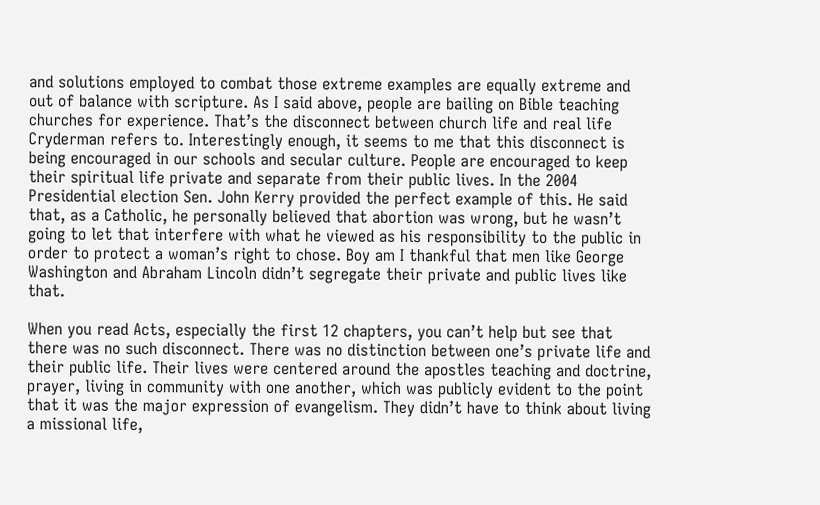and solutions employed to combat those extreme examples are equally extreme and out of balance with scripture. As I said above, people are bailing on Bible teaching churches for experience. That’s the disconnect between church life and real life Cryderman refers to. Interestingly enough, it seems to me that this disconnect is being encouraged in our schools and secular culture. People are encouraged to keep their spiritual life private and separate from their public lives. In the 2004 Presidential election Sen. John Kerry provided the perfect example of this. He said that, as a Catholic, he personally believed that abortion was wrong, but he wasn’t going to let that interfere with what he viewed as his responsibility to the public in order to protect a woman’s right to chose. Boy am I thankful that men like George Washington and Abraham Lincoln didn’t segregate their private and public lives like that.

When you read Acts, especially the first 12 chapters, you can’t help but see that there was no such disconnect. There was no distinction between one’s private life and their public life. Their lives were centered around the apostles teaching and doctrine, prayer, living in community with one another, which was publicly evident to the point that it was the major expression of evangelism. They didn’t have to think about living a missional life,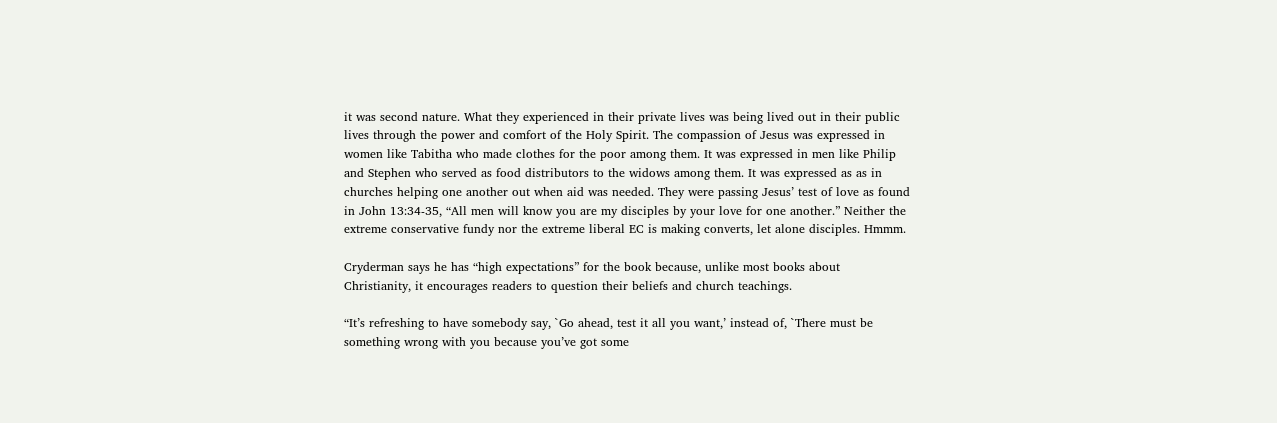it was second nature. What they experienced in their private lives was being lived out in their public lives through the power and comfort of the Holy Spirit. The compassion of Jesus was expressed in women like Tabitha who made clothes for the poor among them. It was expressed in men like Philip and Stephen who served as food distributors to the widows among them. It was expressed as as in churches helping one another out when aid was needed. They were passing Jesus’ test of love as found in John 13:34-35, “All men will know you are my disciples by your love for one another.” Neither the extreme conservative fundy nor the extreme liberal EC is making converts, let alone disciples. Hmmm.

Cryderman says he has “high expectations” for the book because, unlike most books about Christianity, it encourages readers to question their beliefs and church teachings.

“It’s refreshing to have somebody say, `Go ahead, test it all you want,’ instead of, `There must be something wrong with you because you’ve got some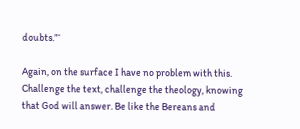doubts.”‘

Again, on the surface I have no problem with this. Challenge the text, challenge the theology, knowing that God will answer. Be like the Bereans and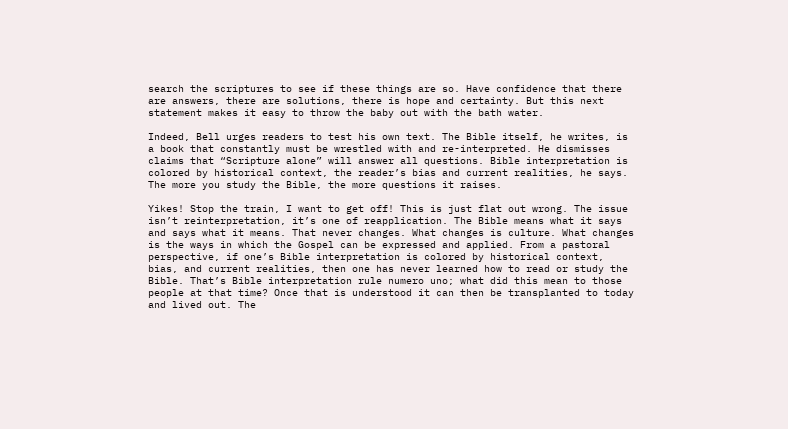search the scriptures to see if these things are so. Have confidence that there are answers, there are solutions, there is hope and certainty. But this next statement makes it easy to throw the baby out with the bath water.

Indeed, Bell urges readers to test his own text. The Bible itself, he writes, is a book that constantly must be wrestled with and re-interpreted. He dismisses claims that “Scripture alone” will answer all questions. Bible interpretation is colored by historical context, the reader’s bias and current realities, he says. The more you study the Bible, the more questions it raises.

Yikes! Stop the train, I want to get off! This is just flat out wrong. The issue isn’t reinterpretation, it’s one of reapplication. The Bible means what it says and says what it means. That never changes. What changes is culture. What changes is the ways in which the Gospel can be expressed and applied. From a pastoral perspective, if one’s Bible interpretation is colored by historical context, bias, and current realities, then one has never learned how to read or study the Bible. That’s Bible interpretation rule numero uno; what did this mean to those people at that time? Once that is understood it can then be transplanted to today and lived out. The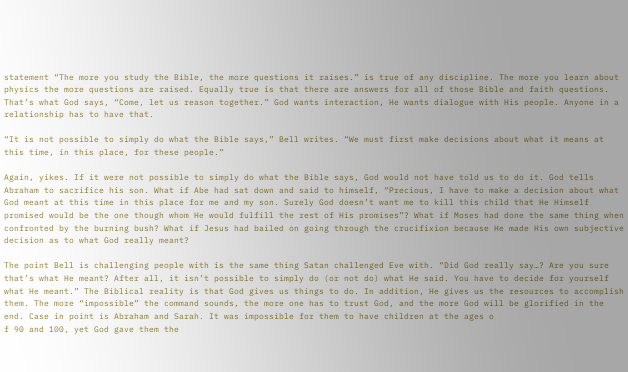statement “The more you study the Bible, the more questions it raises.” is true of any discipline. The more you learn about physics the more questions are raised. Equally true is that there are answers for all of those Bible and faith questions. That’s what God says, “Come, let us reason together.” God wants interaction, He wants dialogue with His people. Anyone in a relationship has to have that.

“It is not possible to simply do what the Bible says,” Bell writes. “We must first make decisions about what it means at this time, in this place, for these people.”

Again, yikes. If it were not possible to simply do what the Bible says, God would not have told us to do it. God tells Abraham to sacrifice his son. What if Abe had sat down and said to himself, “Precious, I have to make a decision about what God meant at this time in this place for me and my son. Surely God doesn’t want me to kill this child that He Himself promised would be the one though whom He would fulfill the rest of His promises”? What if Moses had done the same thing when confronted by the burning bush? What if Jesus had bailed on going through the crucifixion because He made His own subjective decision as to what God really meant?

The point Bell is challenging people with is the same thing Satan challenged Eve with. “Did God really say…? Are you sure that’s what He meant? After all, it isn’t possible to simply do (or not do) what He said. You have to decide for yourself what He meant.” The Biblical reality is that God gives us things to do. In addition, He gives us the resources to accomplish them. The more “impossible” the command sounds, the more one has to trust God, and the more God will be glorified in the end. Case in point is Abraham and Sarah. It was impossible for them to have children at the ages o
f 90 and 100, yet God gave them the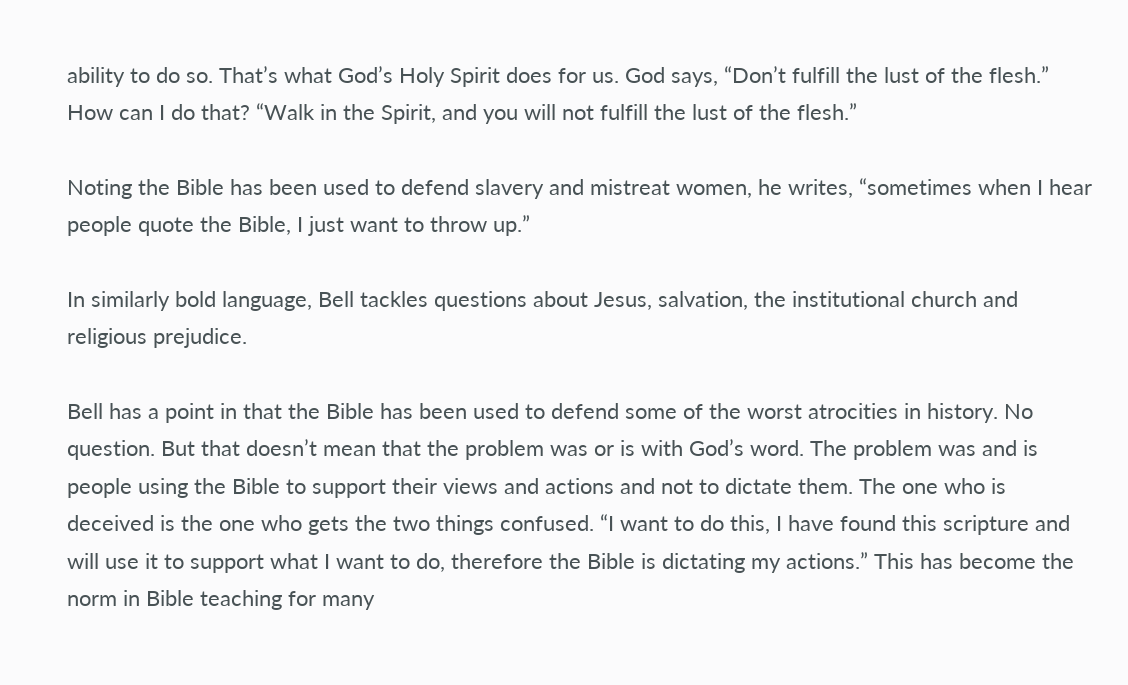ability to do so. That’s what God’s Holy Spirit does for us. God says, “Don’t fulfill the lust of the flesh.” How can I do that? “Walk in the Spirit, and you will not fulfill the lust of the flesh.”

Noting the Bible has been used to defend slavery and mistreat women, he writes, “sometimes when I hear people quote the Bible, I just want to throw up.”

In similarly bold language, Bell tackles questions about Jesus, salvation, the institutional church and religious prejudice.

Bell has a point in that the Bible has been used to defend some of the worst atrocities in history. No question. But that doesn’t mean that the problem was or is with God’s word. The problem was and is people using the Bible to support their views and actions and not to dictate them. The one who is deceived is the one who gets the two things confused. “I want to do this, I have found this scripture and will use it to support what I want to do, therefore the Bible is dictating my actions.” This has become the norm in Bible teaching for many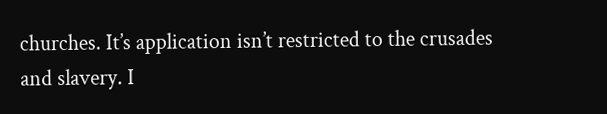churches. It’s application isn’t restricted to the crusades and slavery. I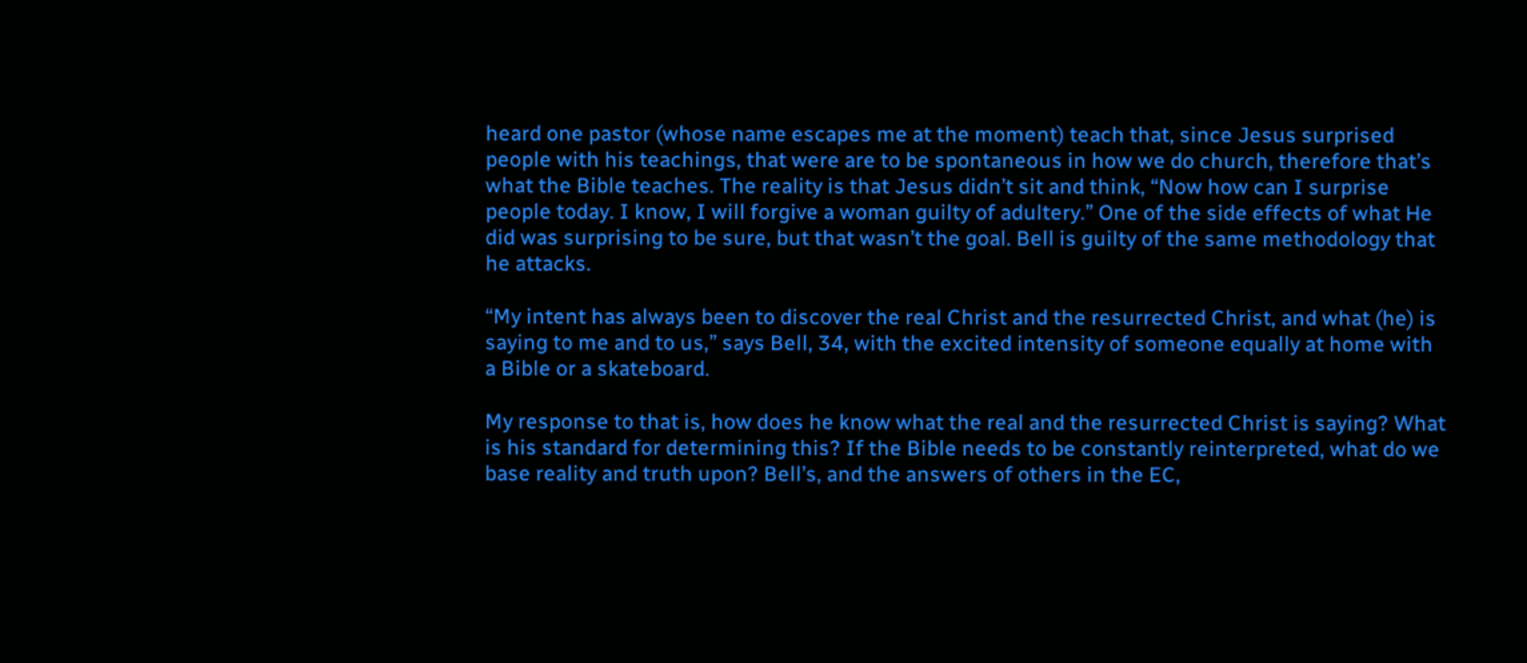heard one pastor (whose name escapes me at the moment) teach that, since Jesus surprised people with his teachings, that were are to be spontaneous in how we do church, therefore that’s what the Bible teaches. The reality is that Jesus didn’t sit and think, “Now how can I surprise people today. I know, I will forgive a woman guilty of adultery.” One of the side effects of what He did was surprising to be sure, but that wasn’t the goal. Bell is guilty of the same methodology that he attacks.

“My intent has always been to discover the real Christ and the resurrected Christ, and what (he) is saying to me and to us,” says Bell, 34, with the excited intensity of someone equally at home with a Bible or a skateboard.

My response to that is, how does he know what the real and the resurrected Christ is saying? What is his standard for determining this? If the Bible needs to be constantly reinterpreted, what do we base reality and truth upon? Bell’s, and the answers of others in the EC,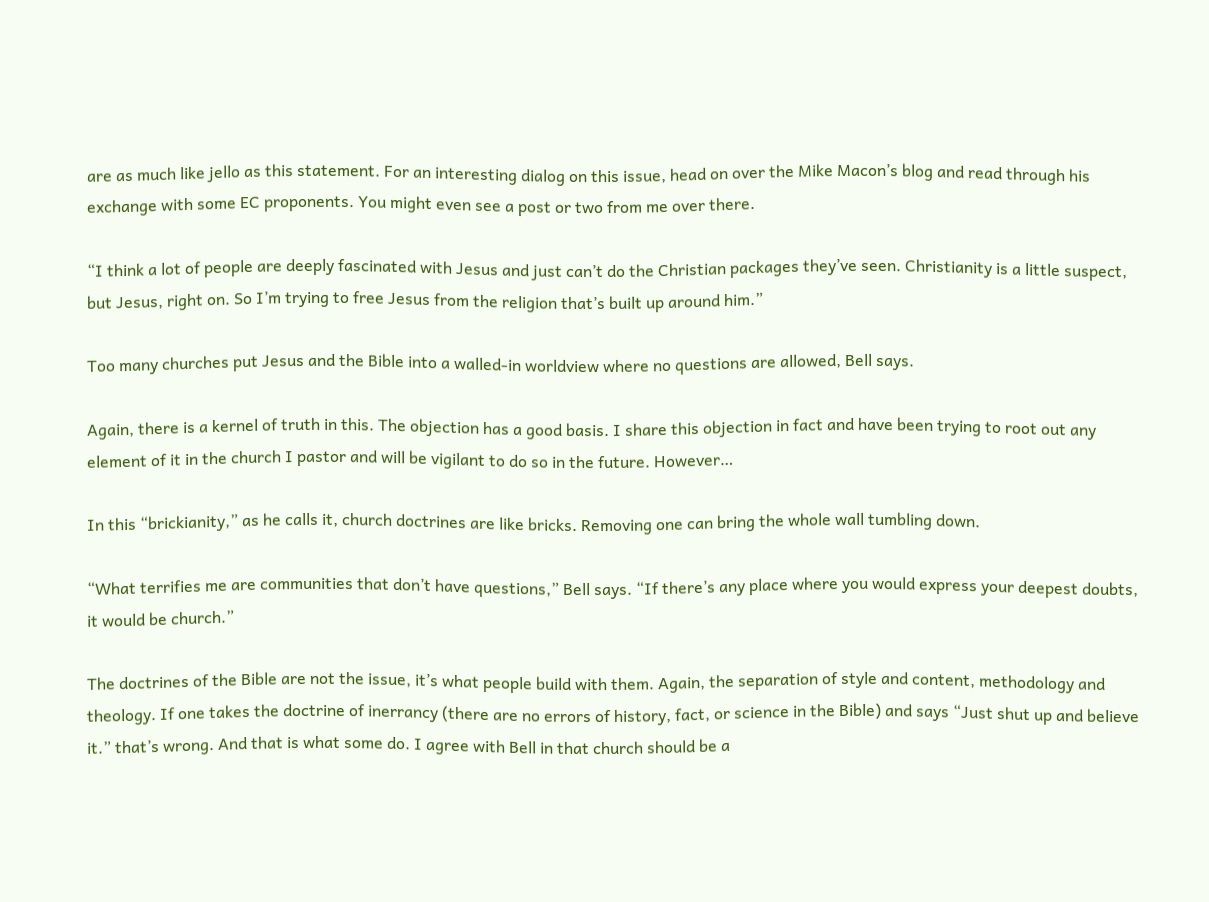are as much like jello as this statement. For an interesting dialog on this issue, head on over the Mike Macon’s blog and read through his exchange with some EC proponents. You might even see a post or two from me over there.

“I think a lot of people are deeply fascinated with Jesus and just can’t do the Christian packages they’ve seen. Christianity is a little suspect, but Jesus, right on. So I’m trying to free Jesus from the religion that’s built up around him.”

Too many churches put Jesus and the Bible into a walled-in worldview where no questions are allowed, Bell says.

Again, there is a kernel of truth in this. The objection has a good basis. I share this objection in fact and have been trying to root out any element of it in the church I pastor and will be vigilant to do so in the future. However…

In this “brickianity,” as he calls it, church doctrines are like bricks. Removing one can bring the whole wall tumbling down.

“What terrifies me are communities that don’t have questions,” Bell says. “If there’s any place where you would express your deepest doubts, it would be church.”

The doctrines of the Bible are not the issue, it’s what people build with them. Again, the separation of style and content, methodology and theology. If one takes the doctrine of inerrancy (there are no errors of history, fact, or science in the Bible) and says “Just shut up and believe it.” that’s wrong. And that is what some do. I agree with Bell in that church should be a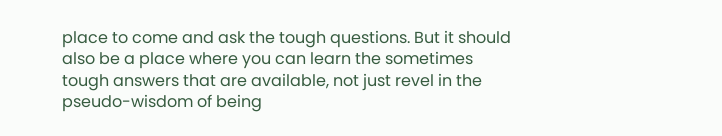place to come and ask the tough questions. But it should also be a place where you can learn the sometimes tough answers that are available, not just revel in the pseudo-wisdom of being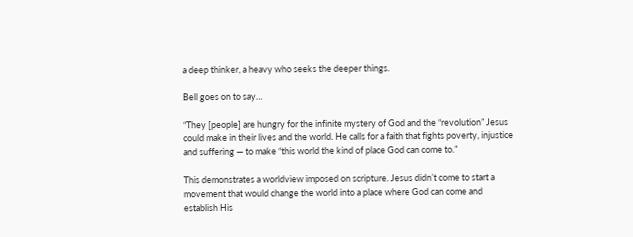a deep thinker, a heavy who seeks the deeper things.

Bell goes on to say…

“They [people] are hungry for the infinite mystery of God and the “revolution” Jesus could make in their lives and the world. He calls for a faith that fights poverty, injustice and suffering — to make “this world the kind of place God can come to.”

This demonstrates a worldview imposed on scripture. Jesus didn’t come to start a movement that would change the world into a place where God can come and establish His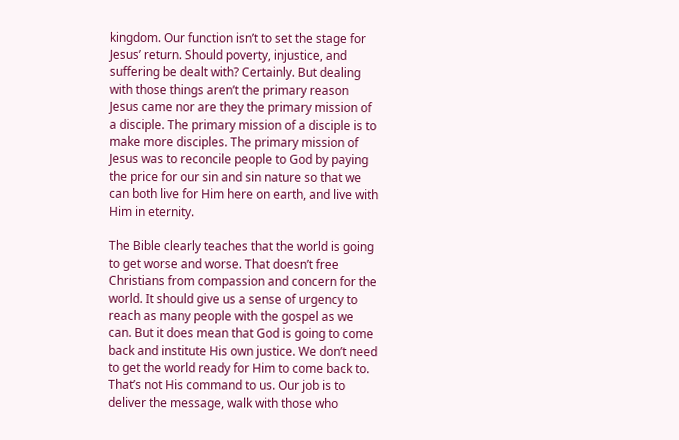kingdom. Our function isn’t to set the stage for Jesus’ return. Should poverty, injustice, and suffering be dealt with? Certainly. But dealing with those things aren’t the primary reason Jesus came nor are they the primary mission of a disciple. The primary mission of a disciple is to make more disciples. The primary mission of Jesus was to reconcile people to God by paying the price for our sin and sin nature so that we can both live for Him here on earth, and live with Him in eternity.

The Bible clearly teaches that the world is going to get worse and worse. That doesn’t free Christians from compassion and concern for the world. It should give us a sense of urgency to reach as many people with the gospel as we can. But it does mean that God is going to come back and institute His own justice. We don’t need to get the world ready for Him to come back to. That’s not His command to us. Our job is to deliver the message, walk with those who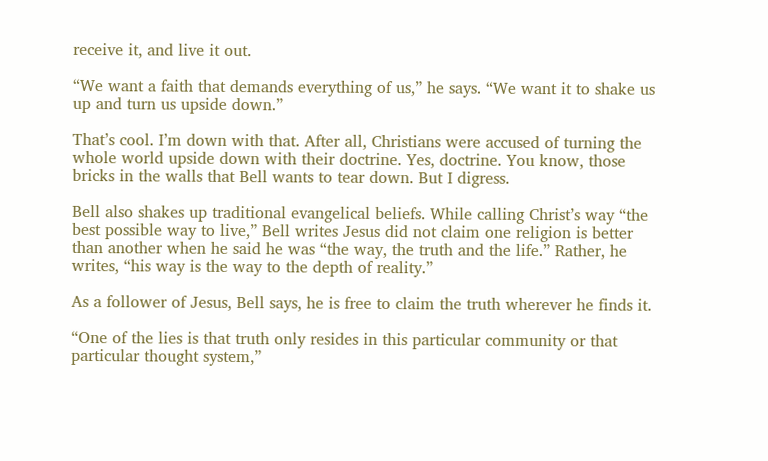receive it, and live it out.

“We want a faith that demands everything of us,” he says. “We want it to shake us up and turn us upside down.”

That’s cool. I’m down with that. After all, Christians were accused of turning the whole world upside down with their doctrine. Yes, doctrine. You know, those bricks in the walls that Bell wants to tear down. But I digress.

Bell also shakes up traditional evangelical beliefs. While calling Christ’s way “the best possible way to live,” Bell writes Jesus did not claim one religion is better than another when he said he was “the way, the truth and the life.” Rather, he writes, “his way is the way to the depth of reality.”

As a follower of Jesus, Bell says, he is free to claim the truth wherever he finds it.

“One of the lies is that truth only resides in this particular community or that particular thought system,”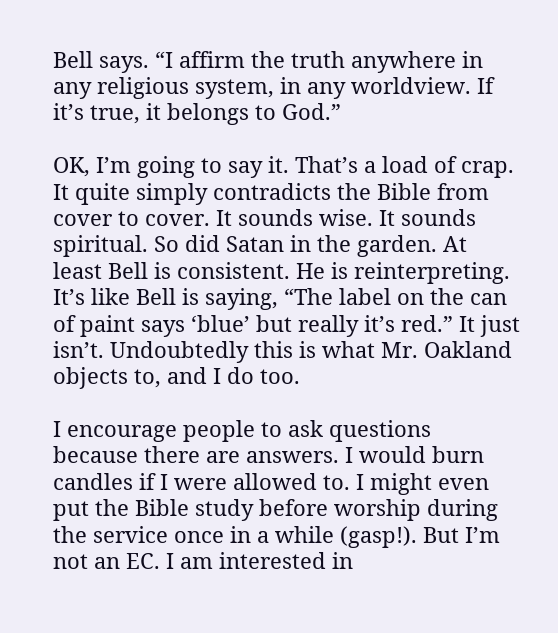Bell says. “I affirm the truth anywhere in any religious system, in any worldview. If it’s true, it belongs to God.”

OK, I’m going to say it. That’s a load of crap. It quite simply contradicts the Bible from cover to cover. It sounds wise. It sounds spiritual. So did Satan in the garden. At least Bell is consistent. He is reinterpreting. It’s like Bell is saying, “The label on the can of paint says ‘blue’ but really it’s red.” It just isn’t. Undoubtedly this is what Mr. Oakland objects to, and I do too.

I encourage people to ask questions because there are answers. I would burn candles if I were allowed to. I might even put the Bible study before worship during the service once in a while (gasp!). But I’m not an EC. I am interested in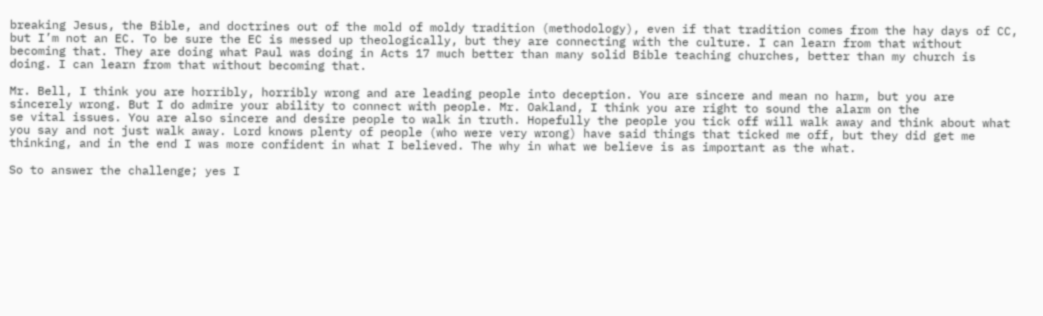breaking Jesus, the Bible, and doctrines out of the mold of moldy tradition (methodology), even if that tradition comes from the hay days of CC, but I’m not an EC. To be sure the EC is messed up theologically, but they are connecting with the culture. I can learn from that without becoming that. They are doing what Paul was doing in Acts 17 much better than many solid Bible teaching churches, better than my church is doing. I can learn from that without becoming that.

Mr. Bell, I think you are horribly, horribly wrong and are leading people into deception. You are sincere and mean no harm, but you are sincerely wrong. But I do admire your ability to connect with people. Mr. Oakland, I think you are right to sound the alarm on the
se vital issues. You are also sincere and desire people to walk in truth. Hopefully the people you tick off will walk away and think about what you say and not just walk away. Lord knows plenty of people (who were very wrong) have said things that ticked me off, but they did get me thinking, and in the end I was more confident in what I believed. The why in what we believe is as important as the what.

So to answer the challenge; yes I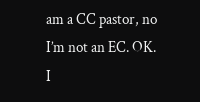am a CC pastor, no I’m not an EC. OK. I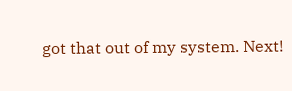got that out of my system. Next!